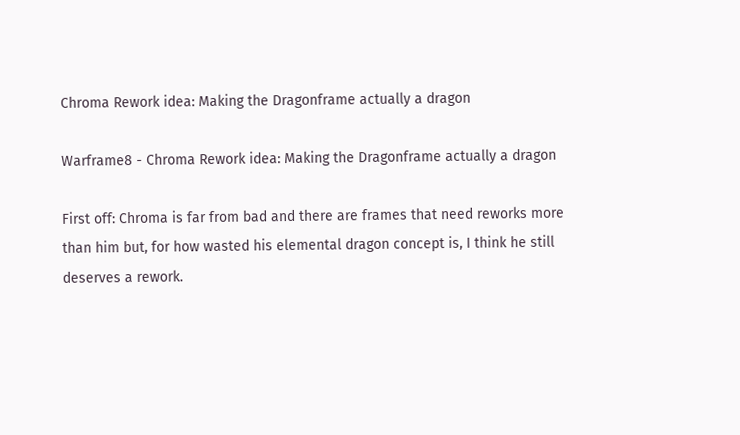Chroma Rework idea: Making the Dragonframe actually a dragon

Warframe8 - Chroma Rework idea: Making the Dragonframe actually a dragon

First off: Chroma is far from bad and there are frames that need reworks more than him but, for how wasted his elemental dragon concept is, I think he still deserves a rework.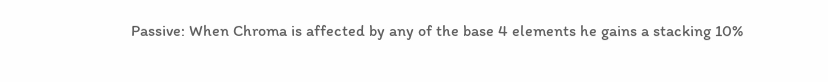Passive: When Chroma is affected by any of the base 4 elements he gains a stacking 10%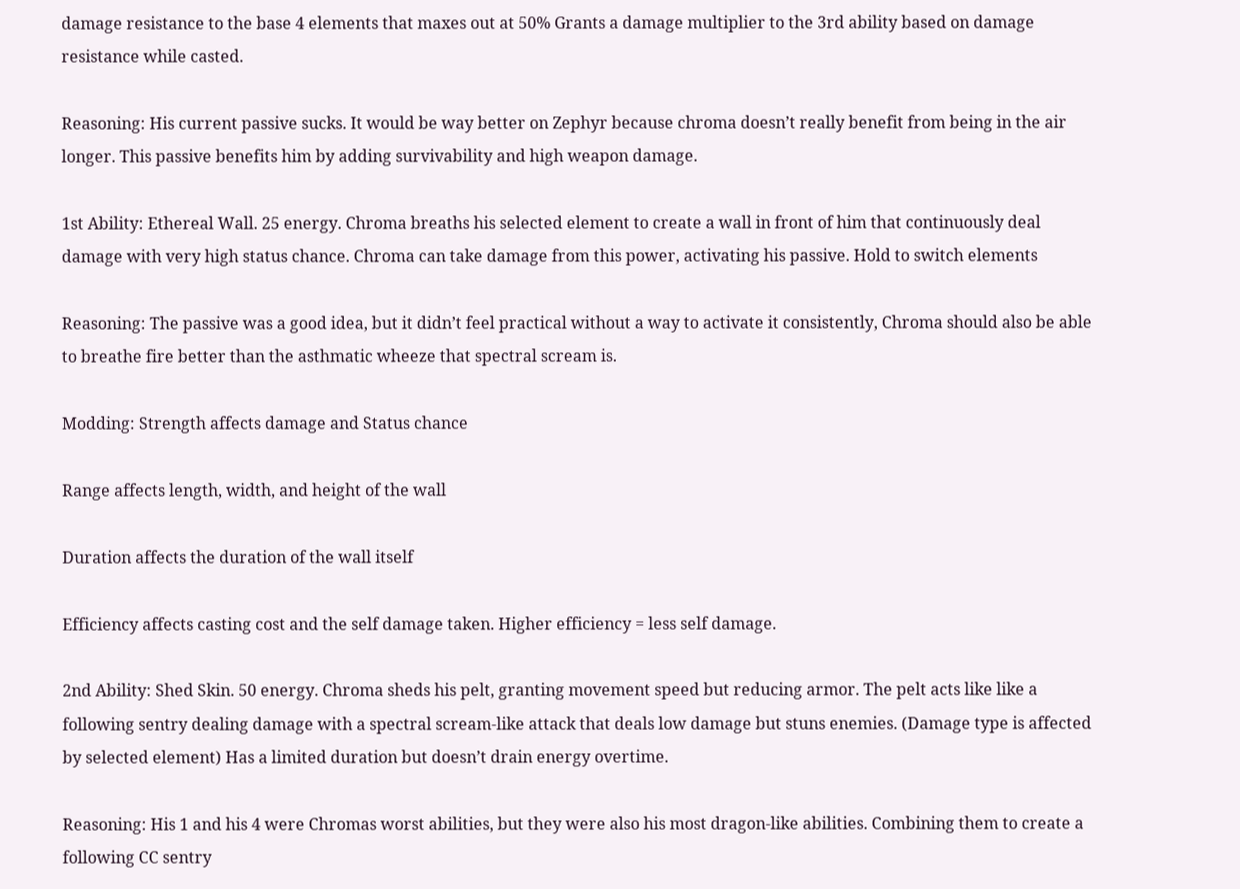damage resistance to the base 4 elements that maxes out at 50% Grants a damage multiplier to the 3rd ability based on damage resistance while casted.

Reasoning: His current passive sucks. It would be way better on Zephyr because chroma doesn’t really benefit from being in the air longer. This passive benefits him by adding survivability and high weapon damage.

1st Ability: Ethereal Wall. 25 energy. Chroma breaths his selected element to create a wall in front of him that continuously deal damage with very high status chance. Chroma can take damage from this power, activating his passive. Hold to switch elements

Reasoning: The passive was a good idea, but it didn’t feel practical without a way to activate it consistently, Chroma should also be able to breathe fire better than the asthmatic wheeze that spectral scream is.

Modding: Strength affects damage and Status chance

Range affects length, width, and height of the wall

Duration affects the duration of the wall itself

Efficiency affects casting cost and the self damage taken. Higher efficiency = less self damage.

2nd Ability: Shed Skin. 50 energy. Chroma sheds his pelt, granting movement speed but reducing armor. The pelt acts like like a following sentry dealing damage with a spectral scream-like attack that deals low damage but stuns enemies. (Damage type is affected by selected element) Has a limited duration but doesn’t drain energy overtime.

Reasoning: His 1 and his 4 were Chromas worst abilities, but they were also his most dragon-like abilities. Combining them to create a following CC sentry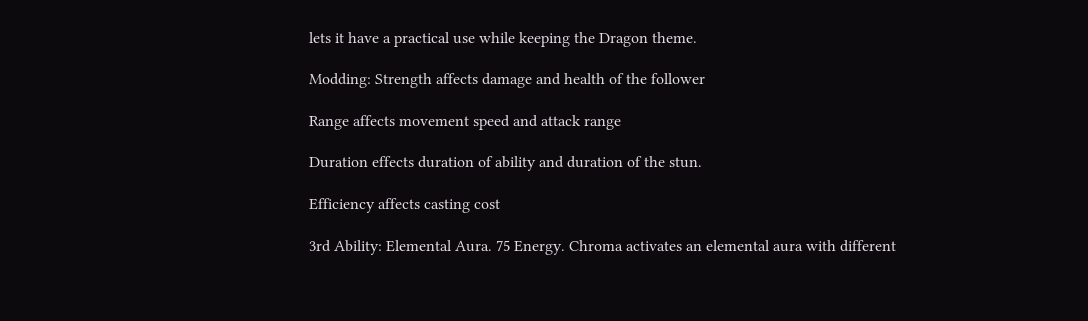lets it have a practical use while keeping the Dragon theme.

Modding: Strength affects damage and health of the follower

Range affects movement speed and attack range

Duration effects duration of ability and duration of the stun.

Efficiency affects casting cost

3rd Ability: Elemental Aura. 75 Energy. Chroma activates an elemental aura with different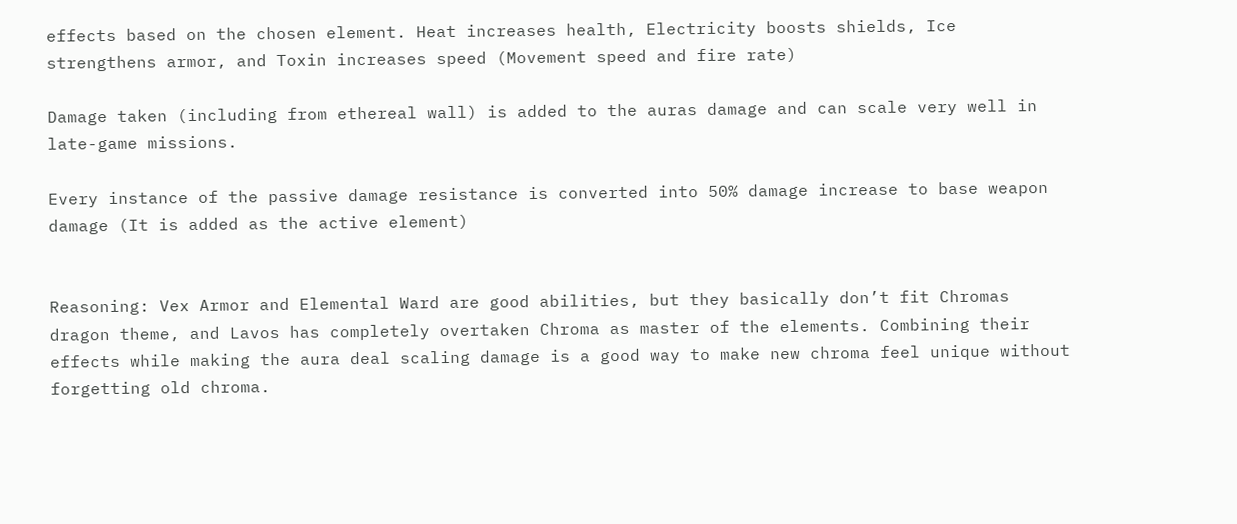effects based on the chosen element. Heat increases health, Electricity boosts shields, Ice strengthens armor, and Toxin increases speed (Movement speed and fire rate)

Damage taken (including from ethereal wall) is added to the auras damage and can scale very well in late-game missions.

Every instance of the passive damage resistance is converted into 50% damage increase to base weapon damage (It is added as the active element)


Reasoning: Vex Armor and Elemental Ward are good abilities, but they basically don’t fit Chromas dragon theme, and Lavos has completely overtaken Chroma as master of the elements. Combining their effects while making the aura deal scaling damage is a good way to make new chroma feel unique without forgetting old chroma.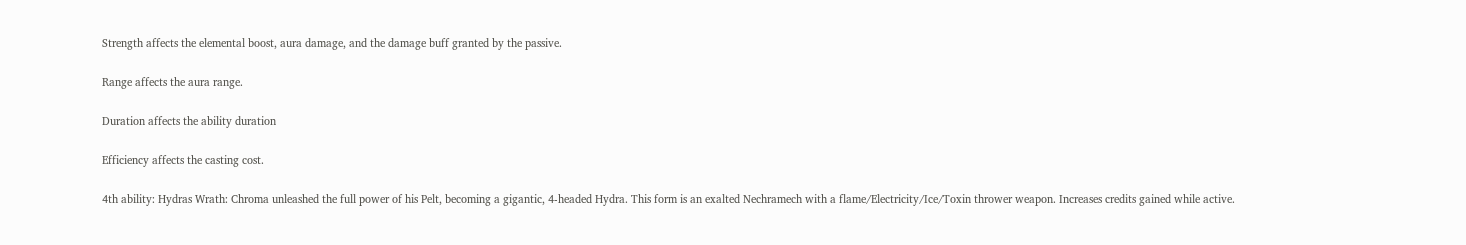Strength affects the elemental boost, aura damage, and the damage buff granted by the passive.

Range affects the aura range.

Duration affects the ability duration

Efficiency affects the casting cost.

4th ability: Hydras Wrath: Chroma unleashed the full power of his Pelt, becoming a gigantic, 4-headed Hydra. This form is an exalted Nechramech with a flame/Electricity/Ice/Toxin thrower weapon. Increases credits gained while active.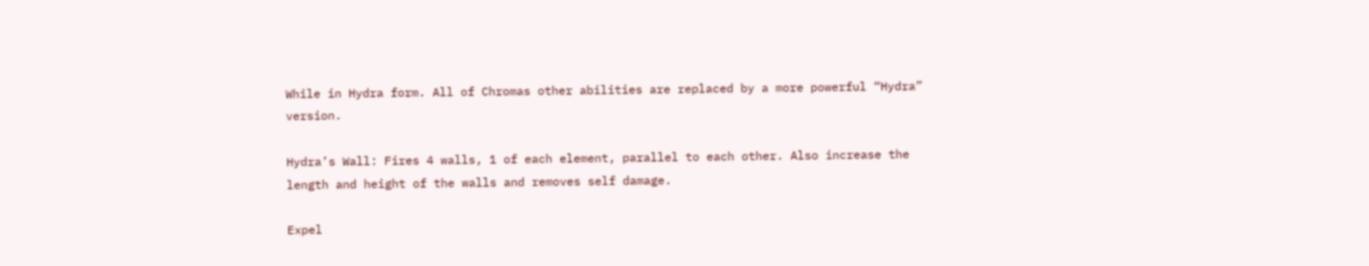While in Hydra form. All of Chromas other abilities are replaced by a more powerful “Hydra” version.

Hydra’s Wall: Fires 4 walls, 1 of each element, parallel to each other. Also increase the length and height of the walls and removes self damage.

Expel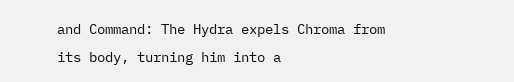and Command: The Hydra expels Chroma from its body, turning him into a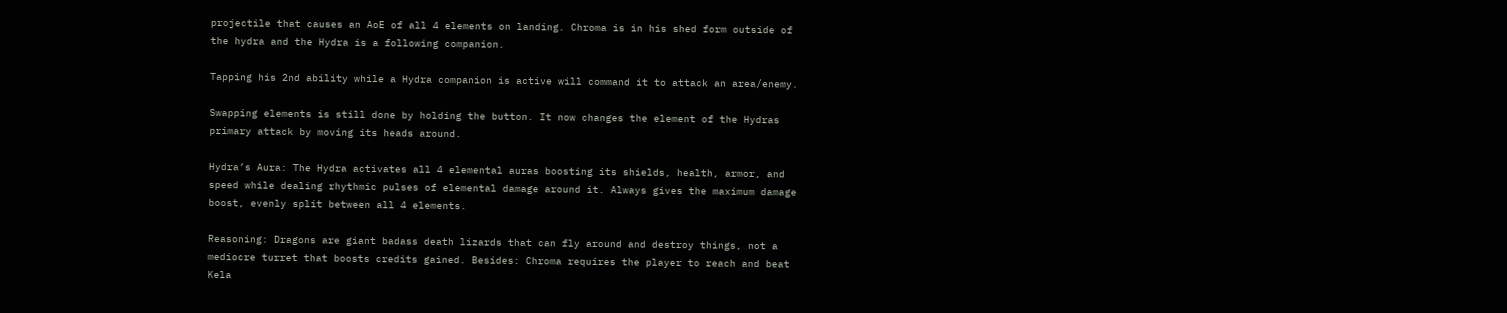projectile that causes an AoE of all 4 elements on landing. Chroma is in his shed form outside of the hydra and the Hydra is a following companion.

Tapping his 2nd ability while a Hydra companion is active will command it to attack an area/enemy.

Swapping elements is still done by holding the button. It now changes the element of the Hydras primary attack by moving its heads around.

Hydra’s Aura: The Hydra activates all 4 elemental auras boosting its shields, health, armor, and speed while dealing rhythmic pulses of elemental damage around it. Always gives the maximum damage boost, evenly split between all 4 elements.

Reasoning: Dragons are giant badass death lizards that can fly around and destroy things, not a mediocre turret that boosts credits gained. Besides: Chroma requires the player to reach and beat Kela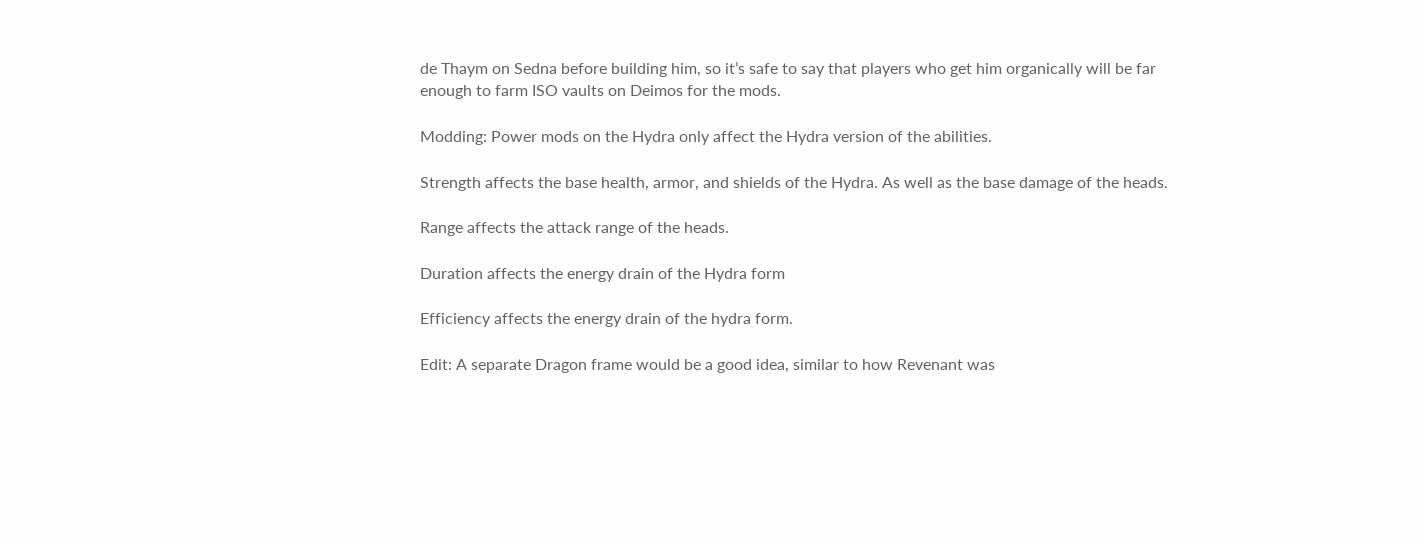de Thaym on Sedna before building him, so it’s safe to say that players who get him organically will be far enough to farm ISO vaults on Deimos for the mods.

Modding: Power mods on the Hydra only affect the Hydra version of the abilities.

Strength affects the base health, armor, and shields of the Hydra. As well as the base damage of the heads.

Range affects the attack range of the heads.

Duration affects the energy drain of the Hydra form

Efficiency affects the energy drain of the hydra form.

Edit: A separate Dragon frame would be a good idea, similar to how Revenant was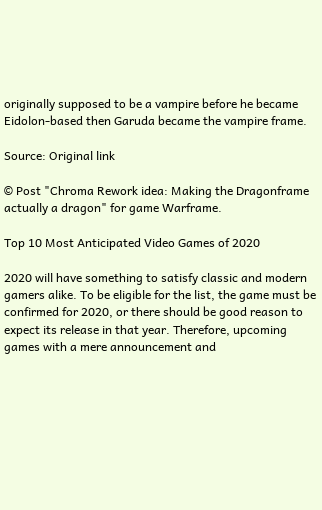originally supposed to be a vampire before he became Eidolon-based then Garuda became the vampire frame.

Source: Original link

© Post "Chroma Rework idea: Making the Dragonframe actually a dragon" for game Warframe.

Top 10 Most Anticipated Video Games of 2020

2020 will have something to satisfy classic and modern gamers alike. To be eligible for the list, the game must be confirmed for 2020, or there should be good reason to expect its release in that year. Therefore, upcoming games with a mere announcement and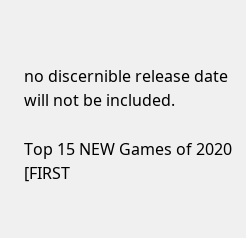no discernible release date will not be included.

Top 15 NEW Games of 2020 [FIRST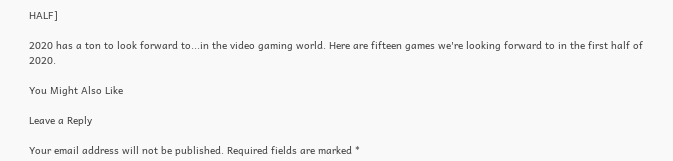HALF]

2020 has a ton to look forward to...in the video gaming world. Here are fifteen games we're looking forward to in the first half of 2020.

You Might Also Like

Leave a Reply

Your email address will not be published. Required fields are marked *